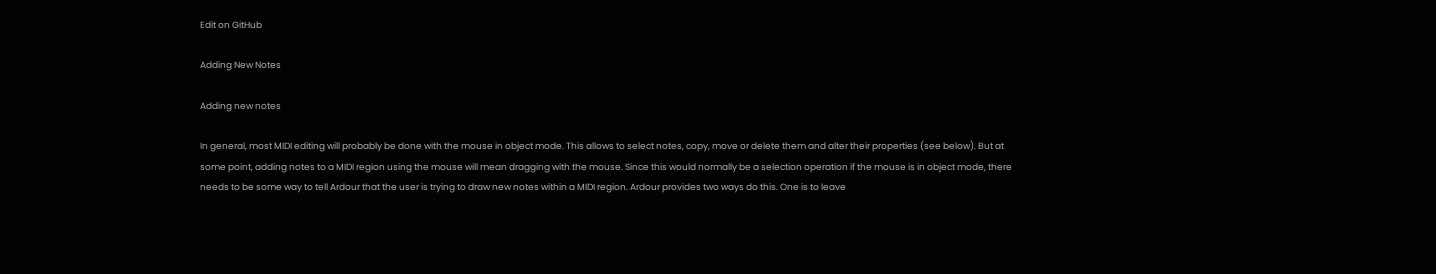Edit on GitHub

Adding New Notes

Adding new notes

In general, most MIDI editing will probably be done with the mouse in object mode. This allows to select notes, copy, move or delete them and alter their properties (see below). But at some point, adding notes to a MIDI region using the mouse will mean dragging with the mouse. Since this would normally be a selection operation if the mouse is in object mode, there needs to be some way to tell Ardour that the user is trying to draw new notes within a MIDI region. Ardour provides two ways do this. One is to leave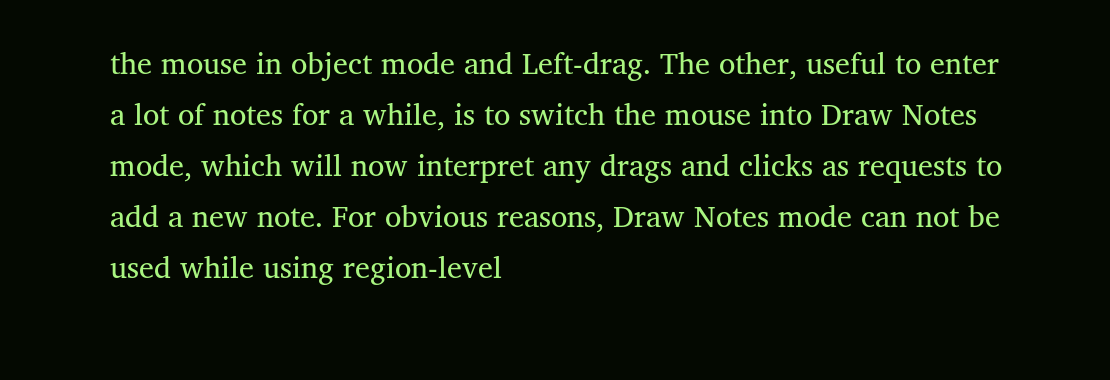the mouse in object mode and Left-drag. The other, useful to enter a lot of notes for a while, is to switch the mouse into Draw Notes mode, which will now interpret any drags and clicks as requests to add a new note. For obvious reasons, Draw Notes mode can not be used while using region-level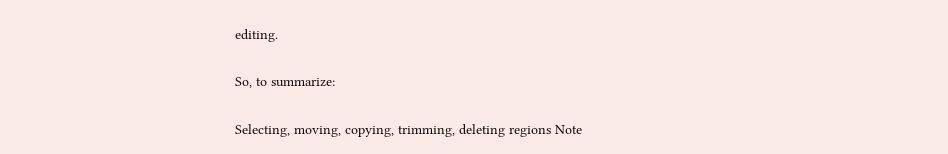editing.

So, to summarize:

Selecting, moving, copying, trimming, deleting regions Note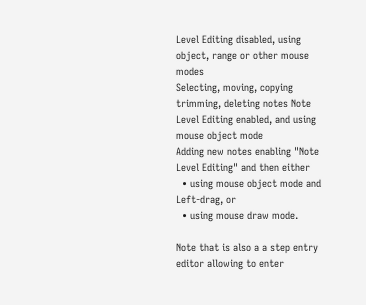Level Editing disabled, using object, range or other mouse modes
Selecting, moving, copying trimming, deleting notes Note Level Editing enabled, and using mouse object mode
Adding new notes enabling "Note Level Editing" and then either
  • using mouse object mode and Left-drag, or
  • using mouse draw mode.

Note that is also a a step entry editor allowing to enter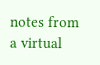notes from a virtual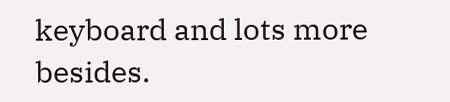keyboard and lots more besides.